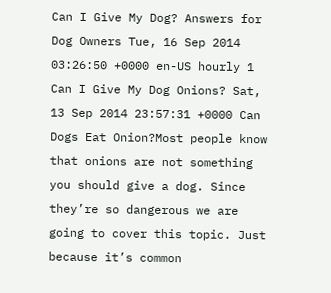Can I Give My Dog? Answers for Dog Owners Tue, 16 Sep 2014 03:26:50 +0000 en-US hourly 1 Can I Give My Dog Onions? Sat, 13 Sep 2014 23:57:31 +0000 Can Dogs Eat Onion?Most people know that onions are not something you should give a dog. Since they’re so dangerous we are going to cover this topic. Just because it’s common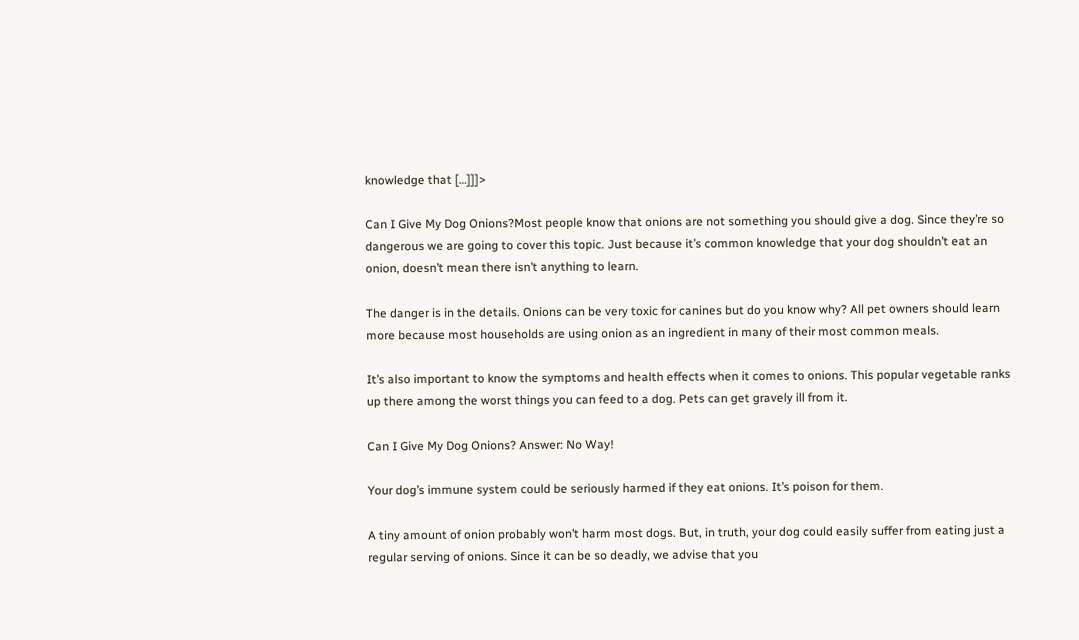knowledge that […]]]>

Can I Give My Dog Onions?Most people know that onions are not something you should give a dog. Since they’re so dangerous we are going to cover this topic. Just because it’s common knowledge that your dog shouldn’t eat an onion, doesn’t mean there isn’t anything to learn.

The danger is in the details. Onions can be very toxic for canines but do you know why? All pet owners should learn more because most households are using onion as an ingredient in many of their most common meals.

It’s also important to know the symptoms and health effects when it comes to onions. This popular vegetable ranks up there among the worst things you can feed to a dog. Pets can get gravely ill from it.

Can I Give My Dog Onions? Answer: No Way!

Your dog’s immune system could be seriously harmed if they eat onions. It’s poison for them.

A tiny amount of onion probably won’t harm most dogs. But, in truth, your dog could easily suffer from eating just a regular serving of onions. Since it can be so deadly, we advise that you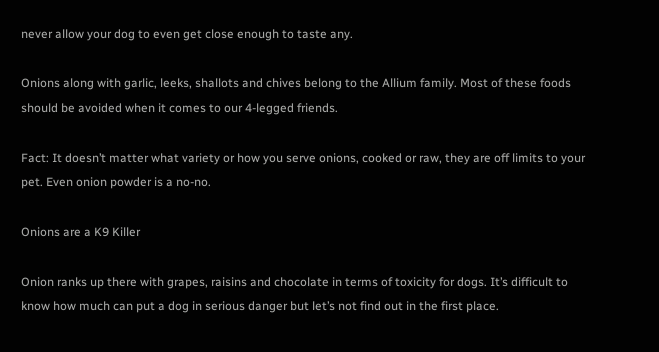never allow your dog to even get close enough to taste any.

Onions along with garlic, leeks, shallots and chives belong to the Allium family. Most of these foods should be avoided when it comes to our 4-legged friends.

Fact: It doesn’t matter what variety or how you serve onions, cooked or raw, they are off limits to your pet. Even onion powder is a no-no.

Onions are a K9 Killer

Onion ranks up there with grapes, raisins and chocolate in terms of toxicity for dogs. It’s difficult to know how much can put a dog in serious danger but let’s not find out in the first place.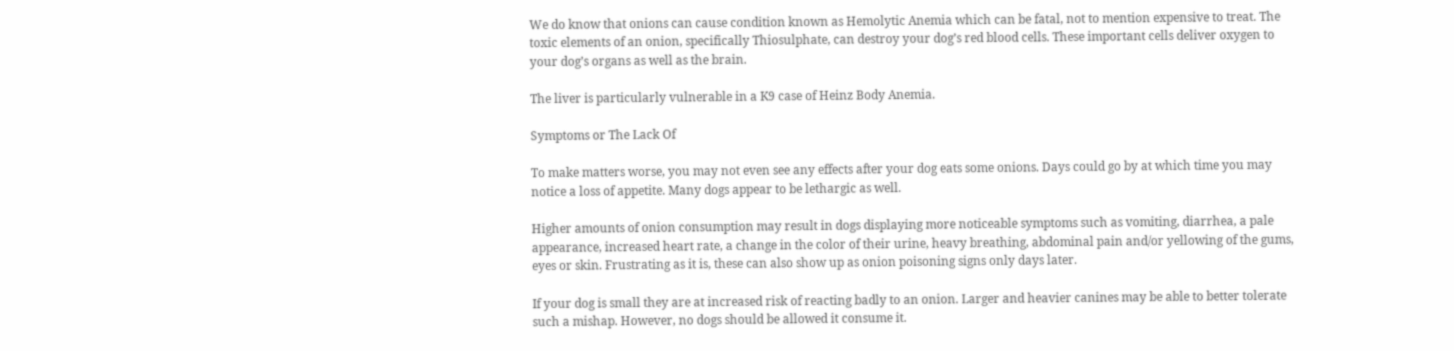We do know that onions can cause condition known as Hemolytic Anemia which can be fatal, not to mention expensive to treat. The toxic elements of an onion, specifically Thiosulphate, can destroy your dog’s red blood cells. These important cells deliver oxygen to your dog’s organs as well as the brain.

The liver is particularly vulnerable in a K9 case of Heinz Body Anemia.

Symptoms or The Lack Of

To make matters worse, you may not even see any effects after your dog eats some onions. Days could go by at which time you may notice a loss of appetite. Many dogs appear to be lethargic as well.

Higher amounts of onion consumption may result in dogs displaying more noticeable symptoms such as vomiting, diarrhea, a pale appearance, increased heart rate, a change in the color of their urine, heavy breathing, abdominal pain and/or yellowing of the gums, eyes or skin. Frustrating as it is, these can also show up as onion poisoning signs only days later.

If your dog is small they are at increased risk of reacting badly to an onion. Larger and heavier canines may be able to better tolerate such a mishap. However, no dogs should be allowed it consume it.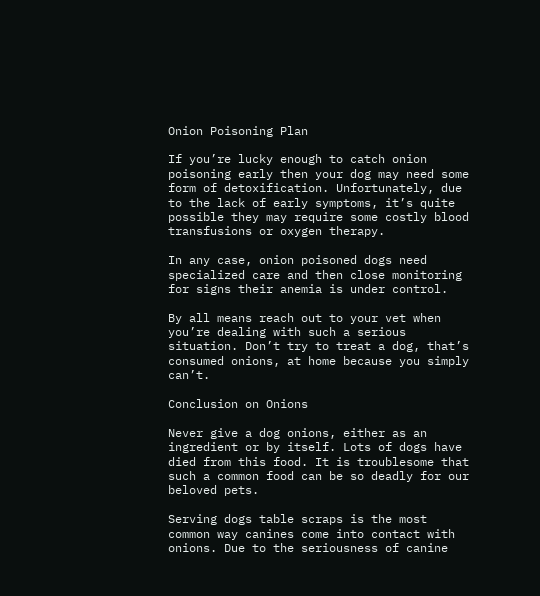Onion Poisoning Plan

If you’re lucky enough to catch onion poisoning early then your dog may need some form of detoxification. Unfortunately, due to the lack of early symptoms, it’s quite possible they may require some costly blood transfusions or oxygen therapy.

In any case, onion poisoned dogs need specialized care and then close monitoring for signs their anemia is under control.

By all means reach out to your vet when you’re dealing with such a serious situation. Don’t try to treat a dog, that’s consumed onions, at home because you simply can’t.

Conclusion on Onions

Never give a dog onions, either as an ingredient or by itself. Lots of dogs have died from this food. It is troublesome that such a common food can be so deadly for our beloved pets.

Serving dogs table scraps is the most common way canines come into contact with onions. Due to the seriousness of canine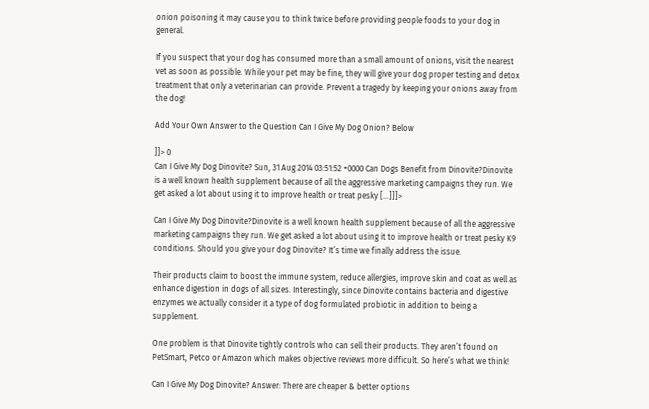onion poisoning it may cause you to think twice before providing people foods to your dog in general.

If you suspect that your dog has consumed more than a small amount of onions, visit the nearest vet as soon as possible. While your pet may be fine, they will give your dog proper testing and detox treatment that only a veterinarian can provide. Prevent a tragedy by keeping your onions away from the dog!

Add Your Own Answer to the Question Can I Give My Dog Onion? Below

]]> 0
Can I Give My Dog Dinovite? Sun, 31 Aug 2014 03:51:52 +0000 Can Dogs Benefit from Dinovite?Dinovite is a well known health supplement because of all the aggressive marketing campaigns they run. We get asked a lot about using it to improve health or treat pesky […]]]>

Can I Give My Dog Dinovite?Dinovite is a well known health supplement because of all the aggressive marketing campaigns they run. We get asked a lot about using it to improve health or treat pesky K9 conditions. Should you give your dog Dinovite? It’s time we finally address the issue.

Their products claim to boost the immune system, reduce allergies, improve skin and coat as well as enhance digestion in dogs of all sizes. Interestingly, since Dinovite contains bacteria and digestive enzymes we actually consider it a type of dog formulated probiotic in addition to being a supplement.

One problem is that Dinovite tightly controls who can sell their products. They aren’t found on PetSmart, Petco or Amazon which makes objective reviews more difficult. So here’s what we think!

Can I Give My Dog Dinovite? Answer: There are cheaper & better options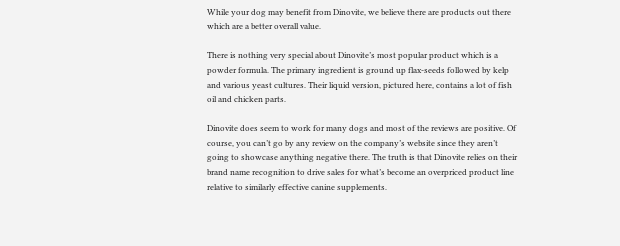While your dog may benefit from Dinovite, we believe there are products out there which are a better overall value.

There is nothing very special about Dinovite’s most popular product which is a powder formula. The primary ingredient is ground up flax-seeds followed by kelp and various yeast cultures. Their liquid version, pictured here, contains a lot of fish oil and chicken parts.

Dinovite does seem to work for many dogs and most of the reviews are positive. Of course, you can’t go by any review on the company’s website since they aren’t going to showcase anything negative there. The truth is that Dinovite relies on their brand name recognition to drive sales for what’s become an overpriced product line relative to similarly effective canine supplements.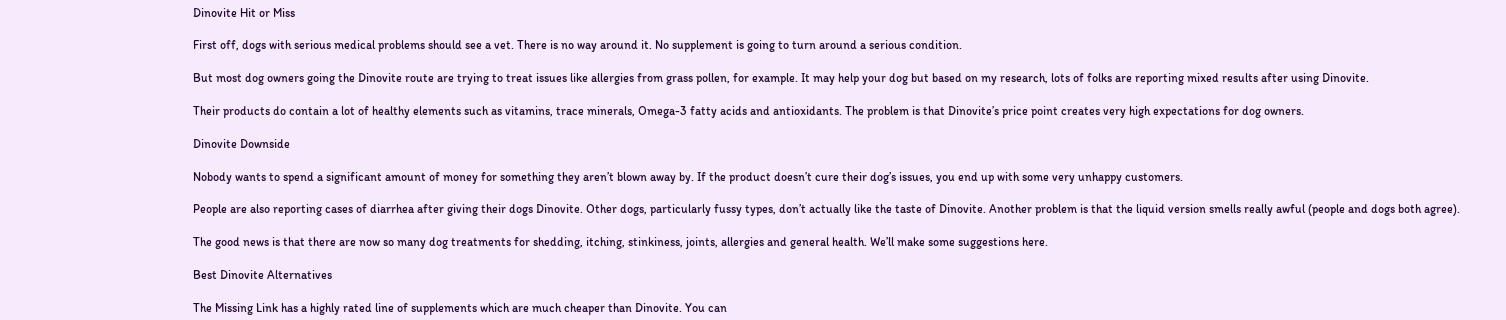Dinovite Hit or Miss

First off, dogs with serious medical problems should see a vet. There is no way around it. No supplement is going to turn around a serious condition.

But most dog owners going the Dinovite route are trying to treat issues like allergies from grass pollen, for example. It may help your dog but based on my research, lots of folks are reporting mixed results after using Dinovite.

Their products do contain a lot of healthy elements such as vitamins, trace minerals, Omega-3 fatty acids and antioxidants. The problem is that Dinovite’s price point creates very high expectations for dog owners.

Dinovite Downside

Nobody wants to spend a significant amount of money for something they aren’t blown away by. If the product doesn’t cure their dog’s issues, you end up with some very unhappy customers.

People are also reporting cases of diarrhea after giving their dogs Dinovite. Other dogs, particularly fussy types, don’t actually like the taste of Dinovite. Another problem is that the liquid version smells really awful (people and dogs both agree).

The good news is that there are now so many dog treatments for shedding, itching, stinkiness, joints, allergies and general health. We’ll make some suggestions here.

Best Dinovite Alternatives

The Missing Link has a highly rated line of supplements which are much cheaper than Dinovite. You can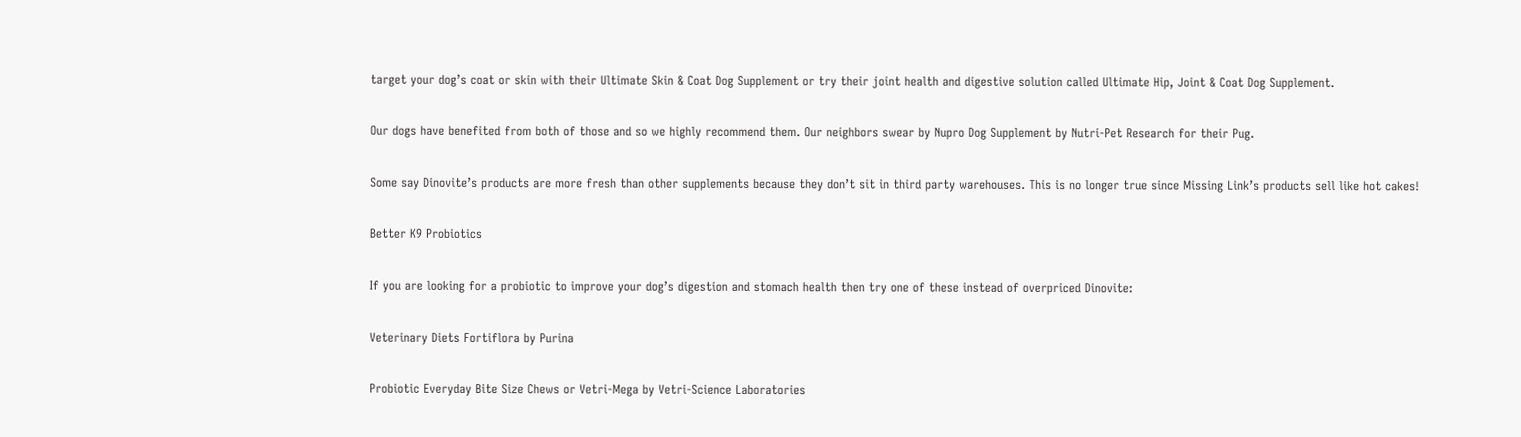target your dog’s coat or skin with their Ultimate Skin & Coat Dog Supplement or try their joint health and digestive solution called Ultimate Hip, Joint & Coat Dog Supplement.

Our dogs have benefited from both of those and so we highly recommend them. Our neighbors swear by Nupro Dog Supplement by Nutri-Pet Research for their Pug.

Some say Dinovite’s products are more fresh than other supplements because they don’t sit in third party warehouses. This is no longer true since Missing Link’s products sell like hot cakes!

Better K9 Probiotics

If you are looking for a probiotic to improve your dog’s digestion and stomach health then try one of these instead of overpriced Dinovite:

Veterinary Diets Fortiflora by Purina

Probiotic Everyday Bite Size Chews or Vetri-Mega by Vetri-Science Laboratories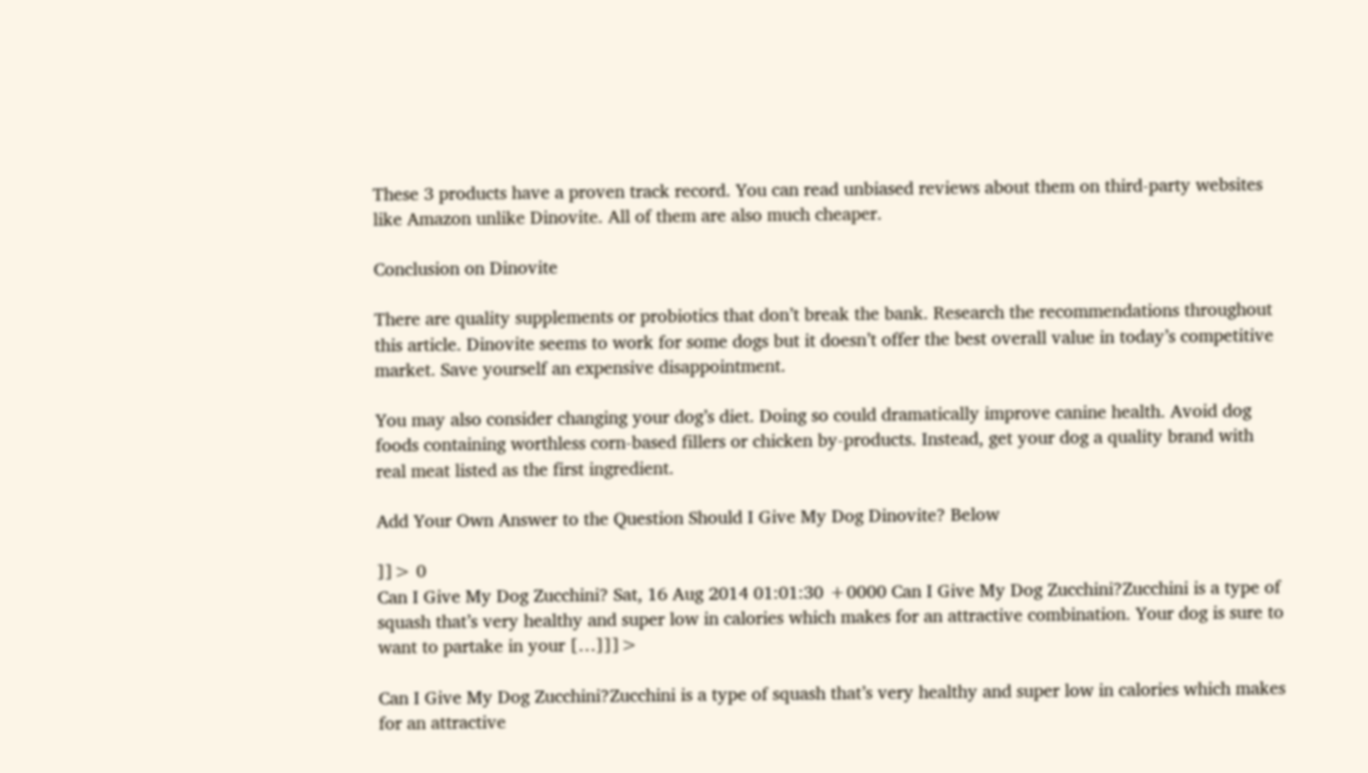These 3 products have a proven track record. You can read unbiased reviews about them on third-party websites like Amazon unlike Dinovite. All of them are also much cheaper.

Conclusion on Dinovite

There are quality supplements or probiotics that don’t break the bank. Research the recommendations throughout this article. Dinovite seems to work for some dogs but it doesn’t offer the best overall value in today’s competitive market. Save yourself an expensive disappointment.

You may also consider changing your dog’s diet. Doing so could dramatically improve canine health. Avoid dog foods containing worthless corn-based fillers or chicken by-products. Instead, get your dog a quality brand with real meat listed as the first ingredient.

Add Your Own Answer to the Question Should I Give My Dog Dinovite? Below

]]> 0
Can I Give My Dog Zucchini? Sat, 16 Aug 2014 01:01:30 +0000 Can I Give My Dog Zucchini?Zucchini is a type of squash that’s very healthy and super low in calories which makes for an attractive combination. Your dog is sure to want to partake in your […]]]>

Can I Give My Dog Zucchini?Zucchini is a type of squash that’s very healthy and super low in calories which makes for an attractive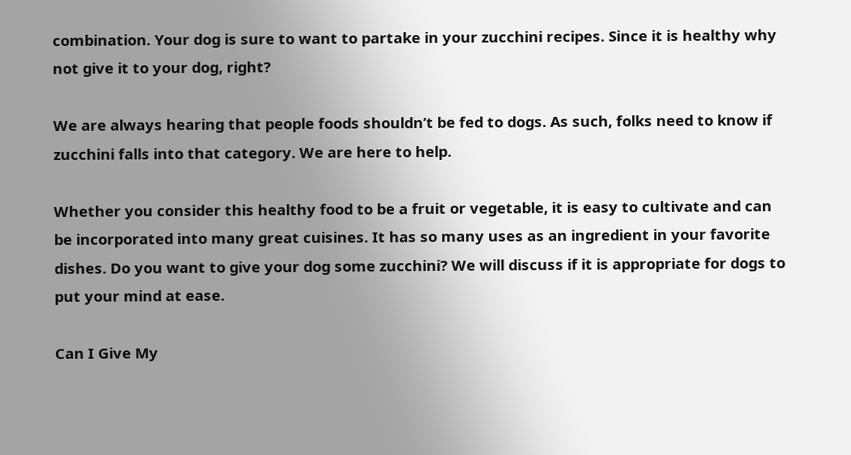combination. Your dog is sure to want to partake in your zucchini recipes. Since it is healthy why not give it to your dog, right?

We are always hearing that people foods shouldn’t be fed to dogs. As such, folks need to know if zucchini falls into that category. We are here to help.

Whether you consider this healthy food to be a fruit or vegetable, it is easy to cultivate and can be incorporated into many great cuisines. It has so many uses as an ingredient in your favorite dishes. Do you want to give your dog some zucchini? We will discuss if it is appropriate for dogs to put your mind at ease.

Can I Give My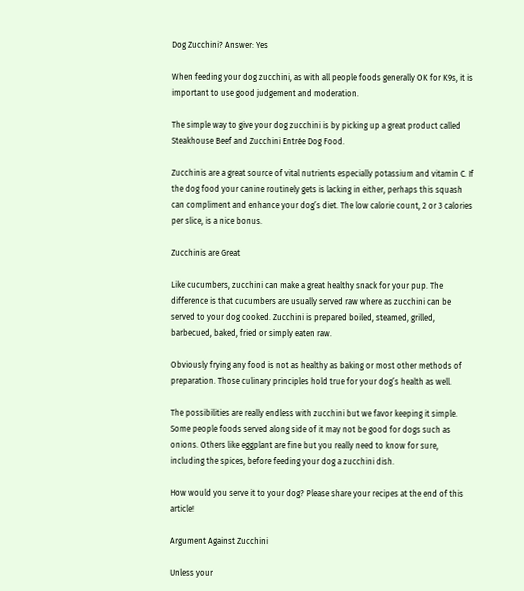Dog Zucchini? Answer: Yes

When feeding your dog zucchini, as with all people foods generally OK for K9s, it is important to use good judgement and moderation.

The simple way to give your dog zucchini is by picking up a great product called Steakhouse Beef and Zucchini Entrée Dog Food.

Zucchinis are a great source of vital nutrients especially potassium and vitamin C. If the dog food your canine routinely gets is lacking in either, perhaps this squash can compliment and enhance your dog’s diet. The low calorie count, 2 or 3 calories per slice, is a nice bonus.

Zucchinis are Great

Like cucumbers, zucchini can make a great healthy snack for your pup. The difference is that cucumbers are usually served raw where as zucchini can be served to your dog cooked. Zucchini is prepared boiled, steamed, grilled, barbecued, baked, fried or simply eaten raw.

Obviously frying any food is not as healthy as baking or most other methods of preparation. Those culinary principles hold true for your dog’s health as well.

The possibilities are really endless with zucchini but we favor keeping it simple. Some people foods served along side of it may not be good for dogs such as onions. Others like eggplant are fine but you really need to know for sure, including the spices, before feeding your dog a zucchini dish.

How would you serve it to your dog? Please share your recipes at the end of this article!

Argument Against Zucchini

Unless your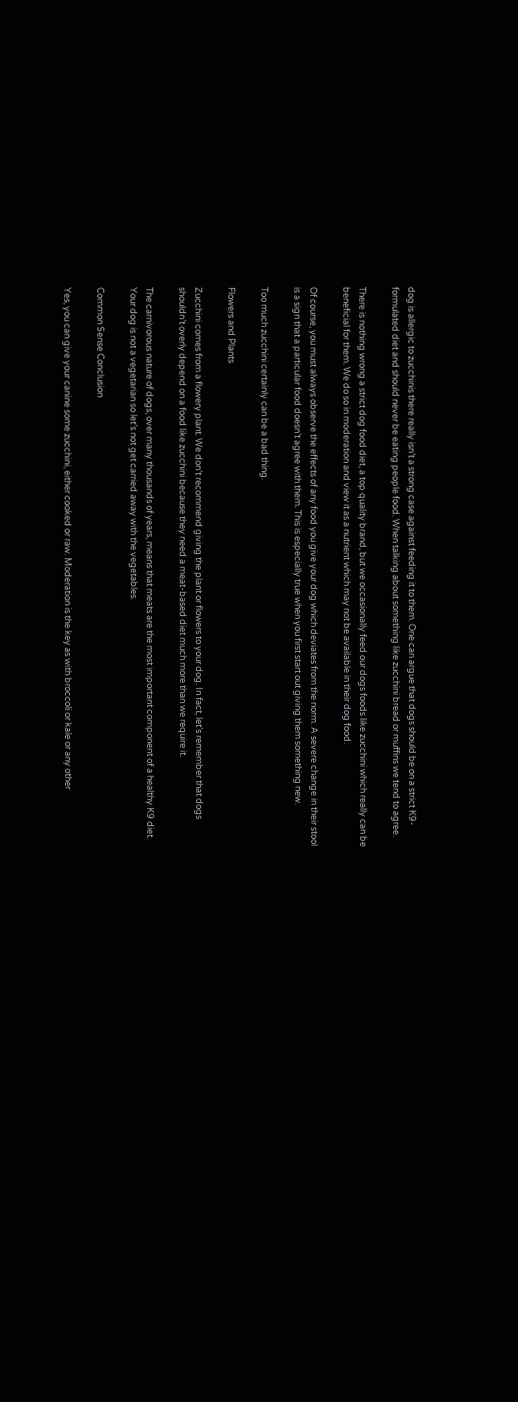dog is allergic to zucchinis there really isn’t a strong case against feeding it to them. One can argue that dogs should be on a strict K9-formulated diet and should never be eating people food. When talking about something like zucchini bread or muffins we tend to agree.

There is nothing wrong a strict dog food diet, a top quality brand, but we occasionally feed our dogs foods like zucchini which really can be beneficial for them. We do so in moderation and view it as a nutrient which may not be available in their dog food.

Of course, you must always observe the effects of any food you give your dog which deviates from the norm. A severe change in their stool is a sign that a particular food doesn’t agree with them. This is especially true when you first start out giving them something new.

Too much zucchini certainly can be a bad thing.

Flowers and Plants

Zucchini comes from a flowery plant. We don’t recommend giving the plant or flowers to your dog. In fact, let’s remember that dogs shouldn’t overly depend on a food like zucchini because they need a meat-based diet much more than we require it.

The carnivorous nature of dogs, over many thousands of years, means that meats are the most important component of a healthy K9 diet. Your dog is not a vegetarian so let’s not get carried away with the vegetables.

Common Sense Conclusion

Yes, you can give your canine some zucchini, either cooked or raw. Moderation is the key as with broccoli or kale or any other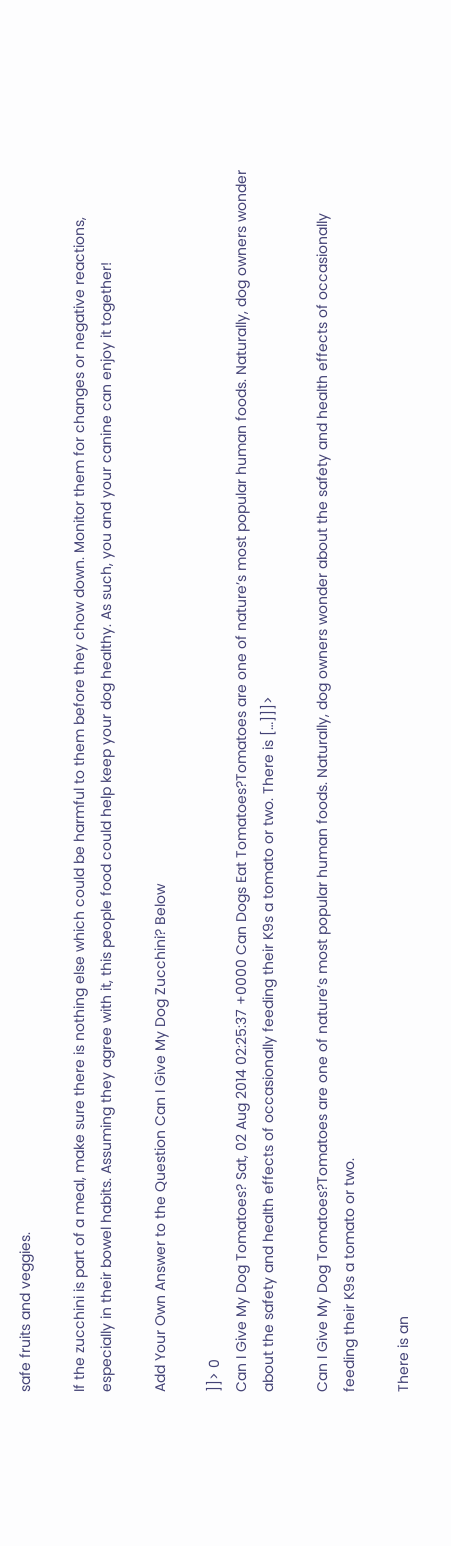safe fruits and veggies.

If the zucchini is part of a meal, make sure there is nothing else which could be harmful to them before they chow down. Monitor them for changes or negative reactions, especially in their bowel habits. Assuming they agree with it, this people food could help keep your dog healthy. As such, you and your canine can enjoy it together!

Add Your Own Answer to the Question Can I Give My Dog Zucchini? Below

]]> 0
Can I Give My Dog Tomatoes? Sat, 02 Aug 2014 02:25:37 +0000 Can Dogs Eat Tomatoes?Tomatoes are one of nature’s most popular human foods. Naturally, dog owners wonder about the safety and health effects of occasionally feeding their K9s a tomato or two. There is […]]]>

Can I Give My Dog Tomatoes?Tomatoes are one of nature’s most popular human foods. Naturally, dog owners wonder about the safety and health effects of occasionally feeding their K9s a tomato or two.

There is an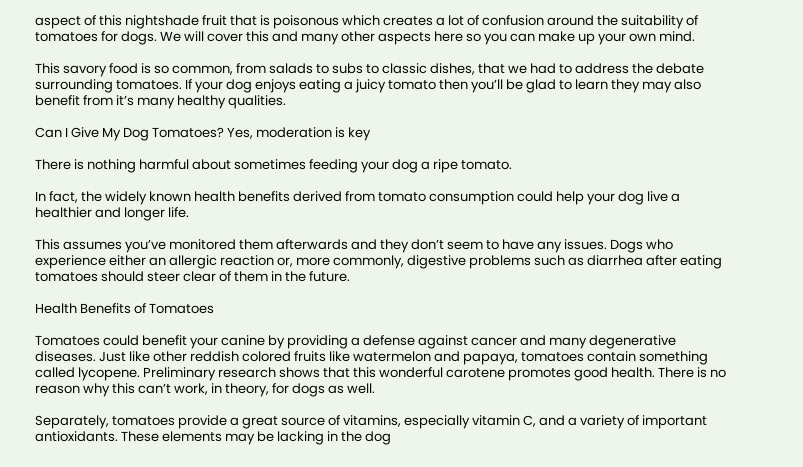aspect of this nightshade fruit that is poisonous which creates a lot of confusion around the suitability of tomatoes for dogs. We will cover this and many other aspects here so you can make up your own mind.

This savory food is so common, from salads to subs to classic dishes, that we had to address the debate surrounding tomatoes. If your dog enjoys eating a juicy tomato then you’ll be glad to learn they may also benefit from it’s many healthy qualities.

Can I Give My Dog Tomatoes? Yes, moderation is key

There is nothing harmful about sometimes feeding your dog a ripe tomato.

In fact, the widely known health benefits derived from tomato consumption could help your dog live a healthier and longer life.

This assumes you’ve monitored them afterwards and they don’t seem to have any issues. Dogs who experience either an allergic reaction or, more commonly, digestive problems such as diarrhea after eating tomatoes should steer clear of them in the future.

Health Benefits of Tomatoes

Tomatoes could benefit your canine by providing a defense against cancer and many degenerative diseases. Just like other reddish colored fruits like watermelon and papaya, tomatoes contain something called lycopene. Preliminary research shows that this wonderful carotene promotes good health. There is no reason why this can’t work, in theory, for dogs as well.

Separately, tomatoes provide a great source of vitamins, especially vitamin C, and a variety of important antioxidants. These elements may be lacking in the dog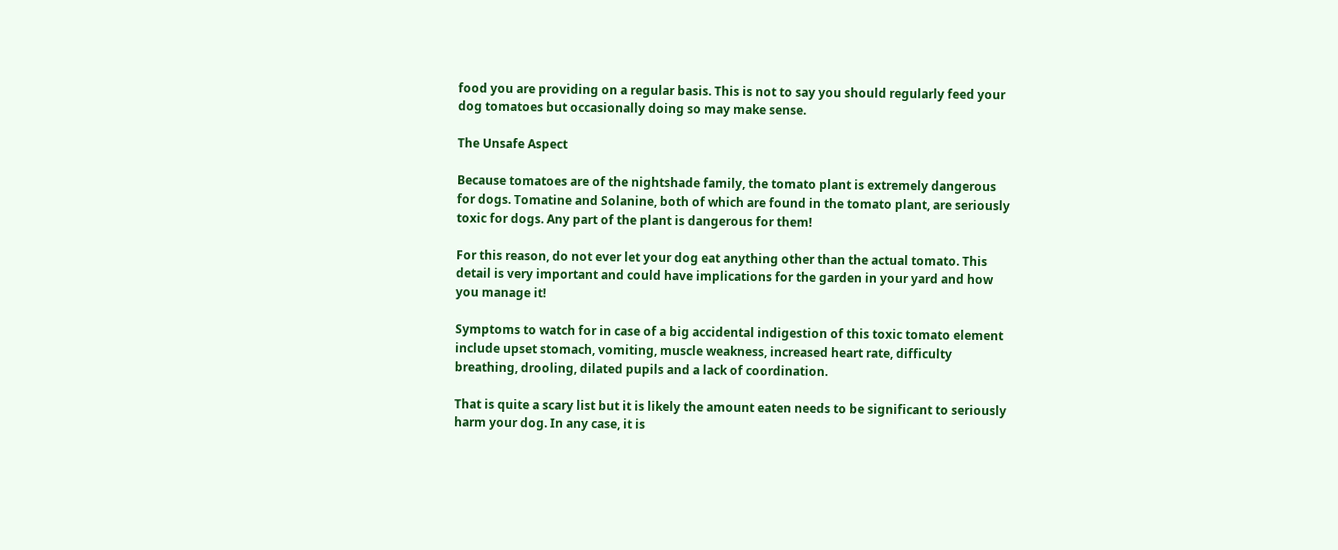food you are providing on a regular basis. This is not to say you should regularly feed your dog tomatoes but occasionally doing so may make sense.

The Unsafe Aspect

Because tomatoes are of the nightshade family, the tomato plant is extremely dangerous for dogs. Tomatine and Solanine, both of which are found in the tomato plant, are seriously toxic for dogs. Any part of the plant is dangerous for them!

For this reason, do not ever let your dog eat anything other than the actual tomato. This detail is very important and could have implications for the garden in your yard and how you manage it!

Symptoms to watch for in case of a big accidental indigestion of this toxic tomato element include upset stomach, vomiting, muscle weakness, increased heart rate, difficulty breathing, drooling, dilated pupils and a lack of coordination.

That is quite a scary list but it is likely the amount eaten needs to be significant to seriously harm your dog. In any case, it is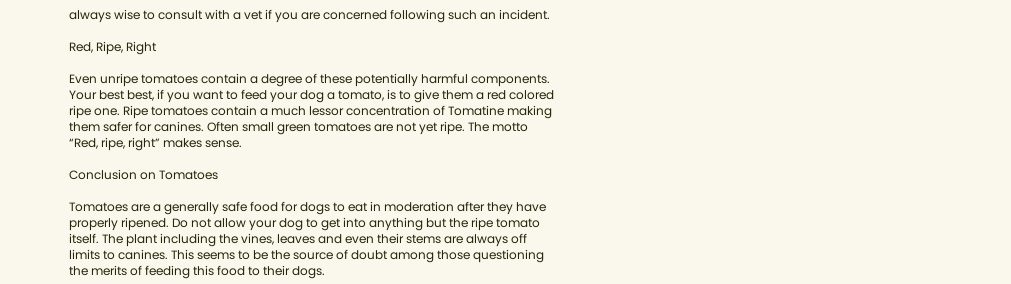always wise to consult with a vet if you are concerned following such an incident.

Red, Ripe, Right

Even unripe tomatoes contain a degree of these potentially harmful components. Your best best, if you want to feed your dog a tomato, is to give them a red colored ripe one. Ripe tomatoes contain a much lessor concentration of Tomatine making them safer for canines. Often small green tomatoes are not yet ripe. The motto “Red, ripe, right” makes sense.

Conclusion on Tomatoes

Tomatoes are a generally safe food for dogs to eat in moderation after they have properly ripened. Do not allow your dog to get into anything but the ripe tomato itself. The plant including the vines, leaves and even their stems are always off limits to canines. This seems to be the source of doubt among those questioning the merits of feeding this food to their dogs.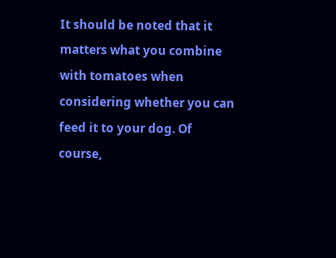It should be noted that it matters what you combine with tomatoes when considering whether you can feed it to your dog. Of course,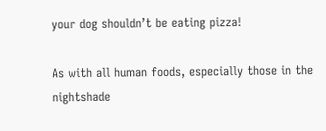your dog shouldn’t be eating pizza!

As with all human foods, especially those in the nightshade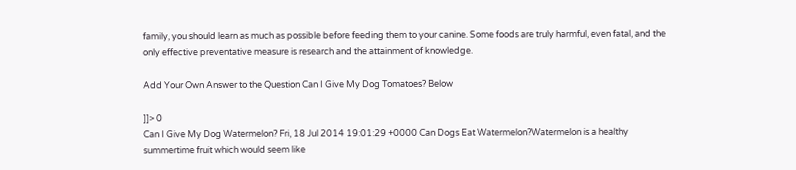family, you should learn as much as possible before feeding them to your canine. Some foods are truly harmful, even fatal, and the only effective preventative measure is research and the attainment of knowledge.

Add Your Own Answer to the Question Can I Give My Dog Tomatoes? Below

]]> 0
Can I Give My Dog Watermelon? Fri, 18 Jul 2014 19:01:29 +0000 Can Dogs Eat Watermelon?Watermelon is a healthy summertime fruit which would seem like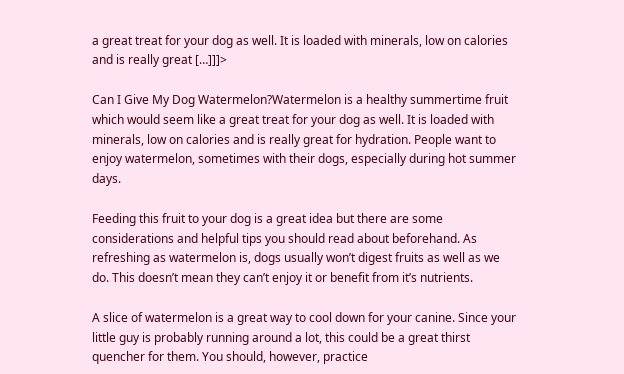a great treat for your dog as well. It is loaded with minerals, low on calories and is really great […]]]>

Can I Give My Dog Watermelon?Watermelon is a healthy summertime fruit which would seem like a great treat for your dog as well. It is loaded with minerals, low on calories and is really great for hydration. People want to enjoy watermelon, sometimes with their dogs, especially during hot summer days.

Feeding this fruit to your dog is a great idea but there are some considerations and helpful tips you should read about beforehand. As refreshing as watermelon is, dogs usually won’t digest fruits as well as we do. This doesn’t mean they can’t enjoy it or benefit from it’s nutrients.

A slice of watermelon is a great way to cool down for your canine. Since your little guy is probably running around a lot, this could be a great thirst quencher for them. You should, however, practice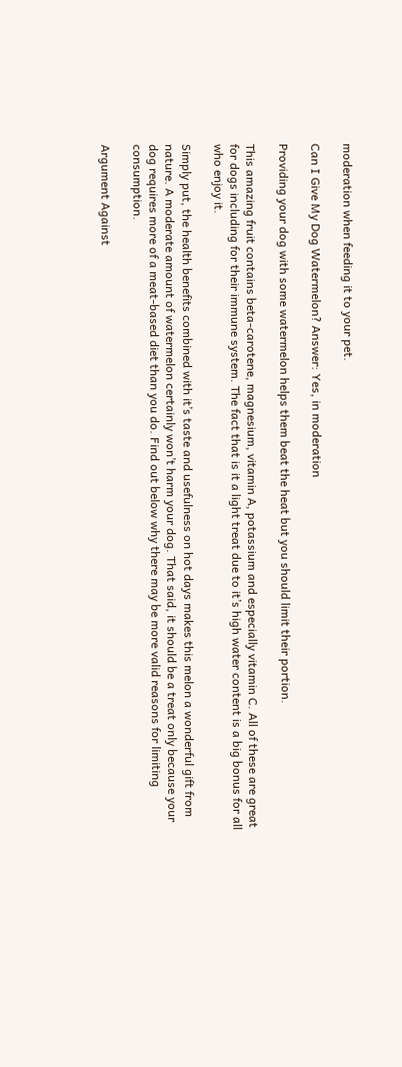moderation when feeding it to your pet.

Can I Give My Dog Watermelon? Answer: Yes, in moderation

Providing your dog with some watermelon helps them beat the heat but you should limit their portion.

This amazing fruit contains beta-carotene, magnesium, vitamin A, potassium and especially vitamin C. All of these are great for dogs including for their immune system. The fact that is it a light treat due to it’s high water content is a big bonus for all who enjoy it.

Simply put, the health benefits combined with it’s taste and usefulness on hot days makes this melon a wonderful gift from nature. A moderate amount of watermelon certainly won’t harm your dog. That said, it should be a treat only because your dog requires more of a meat-based diet than you do. Find out below why there may be more valid reasons for limiting consumption.

Argument Against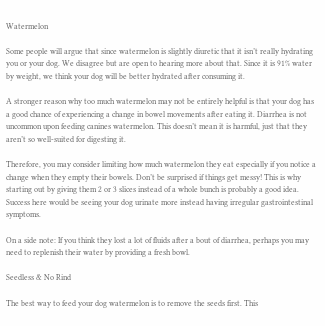Watermelon

Some people will argue that since watermelon is slightly diuretic that it isn’t really hydrating you or your dog. We disagree but are open to hearing more about that. Since it is 91% water by weight, we think your dog will be better hydrated after consuming it.

A stronger reason why too much watermelon may not be entirely helpful is that your dog has a good chance of experiencing a change in bowel movements after eating it. Diarrhea is not uncommon upon feeding canines watermelon. This doesn’t mean it is harmful, just that they aren’t so well-suited for digesting it.

Therefore, you may consider limiting how much watermelon they eat especially if you notice a change when they empty their bowels. Don’t be surprised if things get messy! This is why starting out by giving them 2 or 3 slices instead of a whole bunch is probably a good idea. Success here would be seeing your dog urinate more instead having irregular gastrointestinal symptoms.

On a side note: If you think they lost a lot of fluids after a bout of diarrhea, perhaps you may need to replenish their water by providing a fresh bowl.

Seedless & No Rind

The best way to feed your dog watermelon is to remove the seeds first. This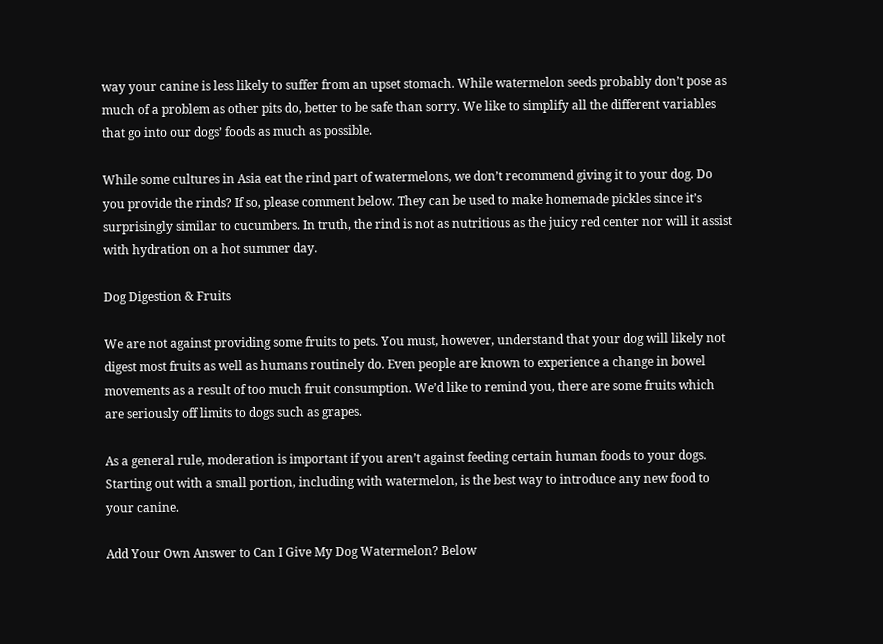way your canine is less likely to suffer from an upset stomach. While watermelon seeds probably don’t pose as much of a problem as other pits do, better to be safe than sorry. We like to simplify all the different variables that go into our dogs’ foods as much as possible.

While some cultures in Asia eat the rind part of watermelons, we don’t recommend giving it to your dog. Do you provide the rinds? If so, please comment below. They can be used to make homemade pickles since it’s surprisingly similar to cucumbers. In truth, the rind is not as nutritious as the juicy red center nor will it assist with hydration on a hot summer day.

Dog Digestion & Fruits

We are not against providing some fruits to pets. You must, however, understand that your dog will likely not digest most fruits as well as humans routinely do. Even people are known to experience a change in bowel movements as a result of too much fruit consumption. We’d like to remind you, there are some fruits which are seriously off limits to dogs such as grapes.

As a general rule, moderation is important if you aren’t against feeding certain human foods to your dogs. Starting out with a small portion, including with watermelon, is the best way to introduce any new food to your canine.

Add Your Own Answer to Can I Give My Dog Watermelon? Below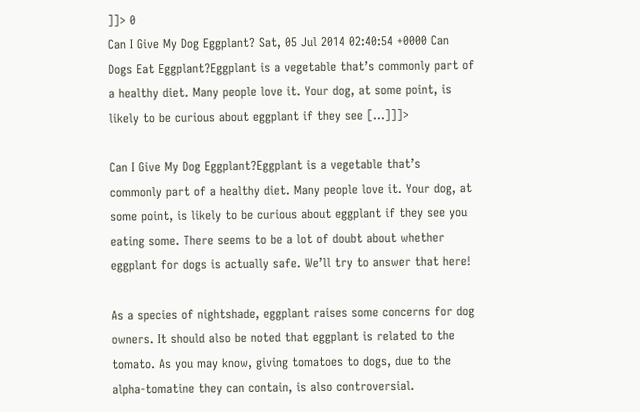]]> 0
Can I Give My Dog Eggplant? Sat, 05 Jul 2014 02:40:54 +0000 Can Dogs Eat Eggplant?Eggplant is a vegetable that’s commonly part of a healthy diet. Many people love it. Your dog, at some point, is likely to be curious about eggplant if they see […]]]>

Can I Give My Dog Eggplant?Eggplant is a vegetable that’s commonly part of a healthy diet. Many people love it. Your dog, at some point, is likely to be curious about eggplant if they see you eating some. There seems to be a lot of doubt about whether eggplant for dogs is actually safe. We’ll try to answer that here!

As a species of nightshade, eggplant raises some concerns for dog owners. It should also be noted that eggplant is related to the tomato. As you may know, giving tomatoes to dogs, due to the alpha-tomatine they can contain, is also controversial.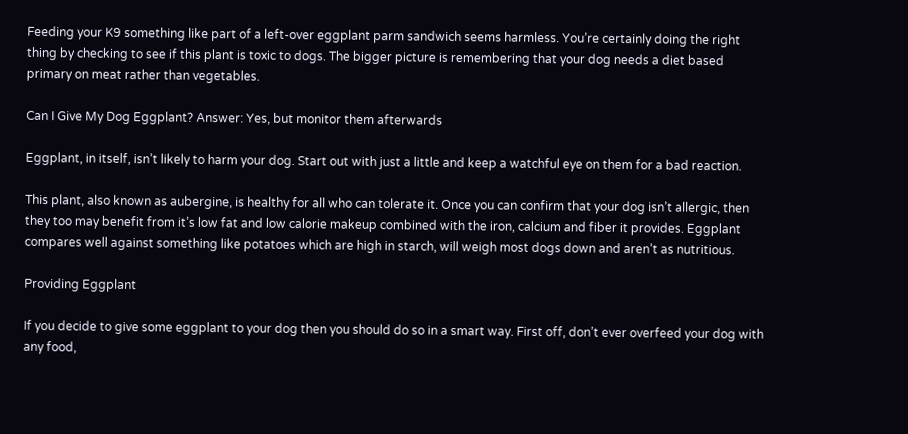Feeding your K9 something like part of a left-over eggplant parm sandwich seems harmless. You’re certainly doing the right thing by checking to see if this plant is toxic to dogs. The bigger picture is remembering that your dog needs a diet based primary on meat rather than vegetables.

Can I Give My Dog Eggplant? Answer: Yes, but monitor them afterwards

Eggplant, in itself, isn’t likely to harm your dog. Start out with just a little and keep a watchful eye on them for a bad reaction.

This plant, also known as aubergine, is healthy for all who can tolerate it. Once you can confirm that your dog isn’t allergic, then they too may benefit from it’s low fat and low calorie makeup combined with the iron, calcium and fiber it provides. Eggplant compares well against something like potatoes which are high in starch, will weigh most dogs down and aren’t as nutritious.

Providing Eggplant

If you decide to give some eggplant to your dog then you should do so in a smart way. First off, don’t ever overfeed your dog with any food,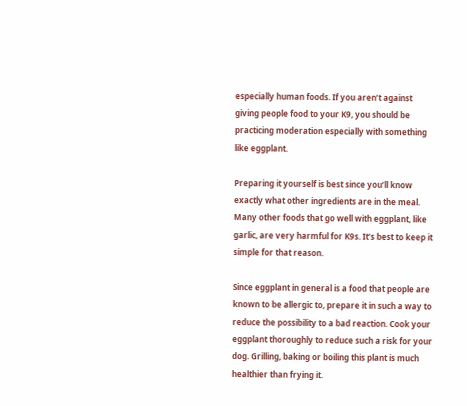especially human foods. If you aren’t against giving people food to your K9, you should be practicing moderation especially with something like eggplant.

Preparing it yourself is best since you’ll know exactly what other ingredients are in the meal. Many other foods that go well with eggplant, like garlic, are very harmful for K9s. It’s best to keep it simple for that reason.

Since eggplant in general is a food that people are known to be allergic to, prepare it in such a way to reduce the possibility to a bad reaction. Cook your eggplant thoroughly to reduce such a risk for your dog. Grilling, baking or boiling this plant is much healthier than frying it.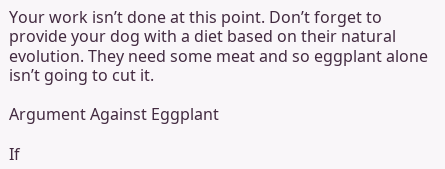Your work isn’t done at this point. Don’t forget to provide your dog with a diet based on their natural evolution. They need some meat and so eggplant alone isn’t going to cut it.

Argument Against Eggplant

If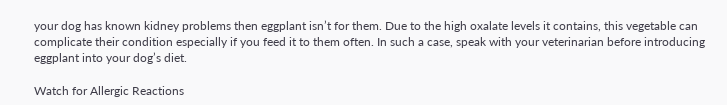your dog has known kidney problems then eggplant isn’t for them. Due to the high oxalate levels it contains, this vegetable can complicate their condition especially if you feed it to them often. In such a case, speak with your veterinarian before introducing eggplant into your dog’s diet.

Watch for Allergic Reactions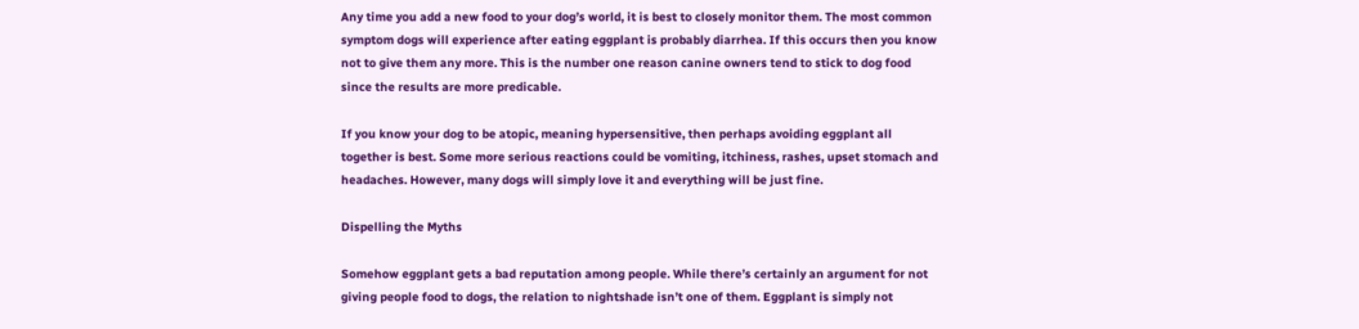Any time you add a new food to your dog’s world, it is best to closely monitor them. The most common symptom dogs will experience after eating eggplant is probably diarrhea. If this occurs then you know not to give them any more. This is the number one reason canine owners tend to stick to dog food since the results are more predicable.

If you know your dog to be atopic, meaning hypersensitive, then perhaps avoiding eggplant all together is best. Some more serious reactions could be vomiting, itchiness, rashes, upset stomach and headaches. However, many dogs will simply love it and everything will be just fine.

Dispelling the Myths

Somehow eggplant gets a bad reputation among people. While there’s certainly an argument for not giving people food to dogs, the relation to nightshade isn’t one of them. Eggplant is simply not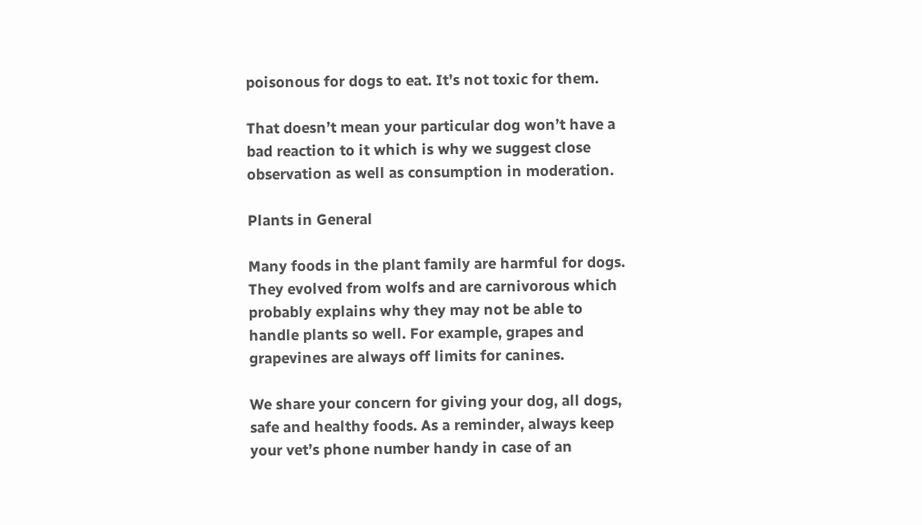poisonous for dogs to eat. It’s not toxic for them.

That doesn’t mean your particular dog won’t have a bad reaction to it which is why we suggest close observation as well as consumption in moderation.

Plants in General

Many foods in the plant family are harmful for dogs. They evolved from wolfs and are carnivorous which probably explains why they may not be able to handle plants so well. For example, grapes and grapevines are always off limits for canines.

We share your concern for giving your dog, all dogs, safe and healthy foods. As a reminder, always keep your vet’s phone number handy in case of an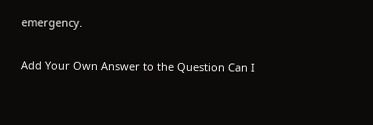emergency.

Add Your Own Answer to the Question Can I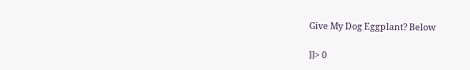Give My Dog Eggplant? Below

]]> 0